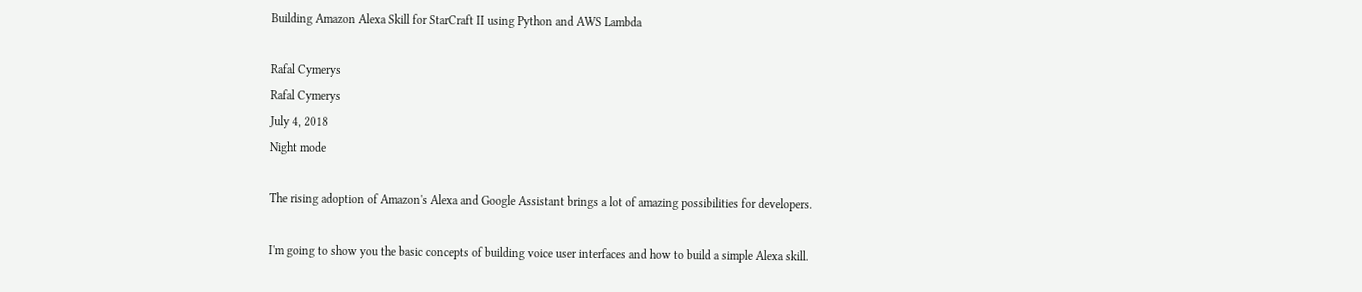Building Amazon Alexa Skill for StarCraft II using Python and AWS Lambda

Rafal Cymerys
Rafal Cymerys
July 4, 2018
Night mode

The rising adoption of Amazon's Alexa and Google Assistant brings a lot of amazing possibilities for developers.

I'm going to show you the basic concepts of building voice user interfaces and how to build a simple Alexa skill.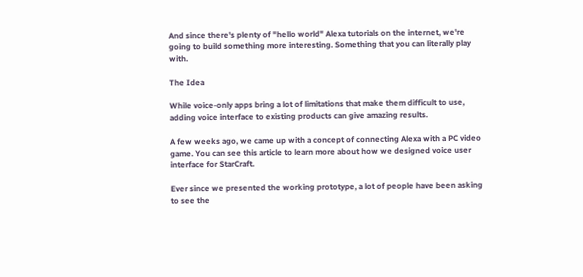And since there's plenty of "hello world" Alexa tutorials on the internet, we're going to build something more interesting. Something that you can literally play with.

The Idea

While voice-only apps bring a lot of limitations that make them difficult to use, adding voice interface to existing products can give amazing results.

A few weeks ago, we came up with a concept of connecting Alexa with a PC video game. You can see this article to learn more about how we designed voice user interface for StarCraft.

Ever since we presented the working prototype, a lot of people have been asking to see the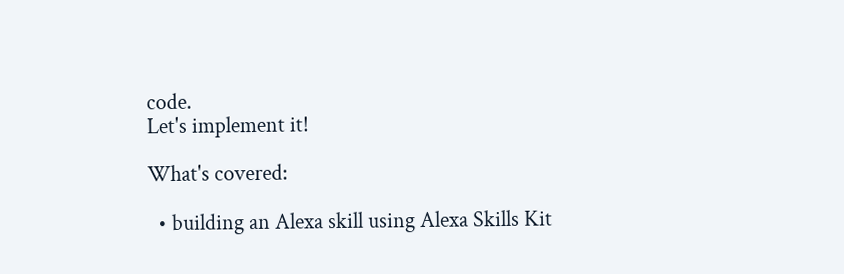code.
Let's implement it!

What's covered:

  • building an Alexa skill using Alexa Skills Kit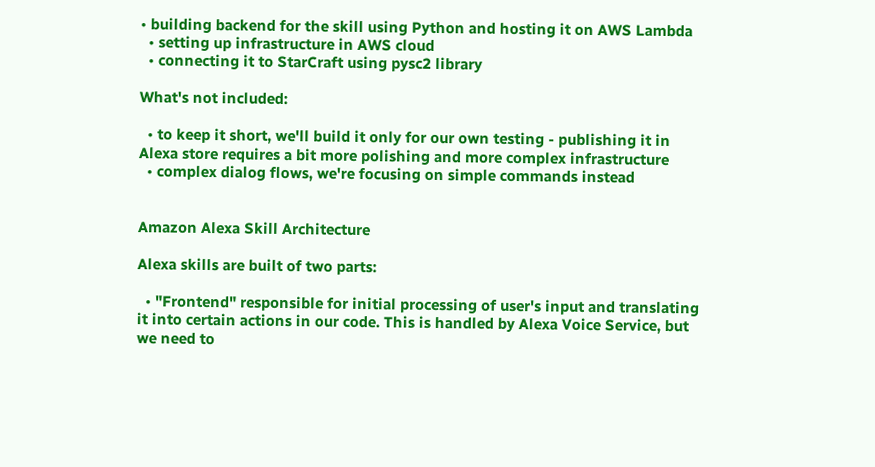• building backend for the skill using Python and hosting it on AWS Lambda
  • setting up infrastructure in AWS cloud
  • connecting it to StarCraft using pysc2 library

What's not included:

  • to keep it short, we'll build it only for our own testing - publishing it in Alexa store requires a bit more polishing and more complex infrastructure
  • complex dialog flows, we're focusing on simple commands instead


Amazon Alexa Skill Architecture

Alexa skills are built of two parts:

  • "Frontend" responsible for initial processing of user's input and translating it into certain actions in our code. This is handled by Alexa Voice Service, but we need to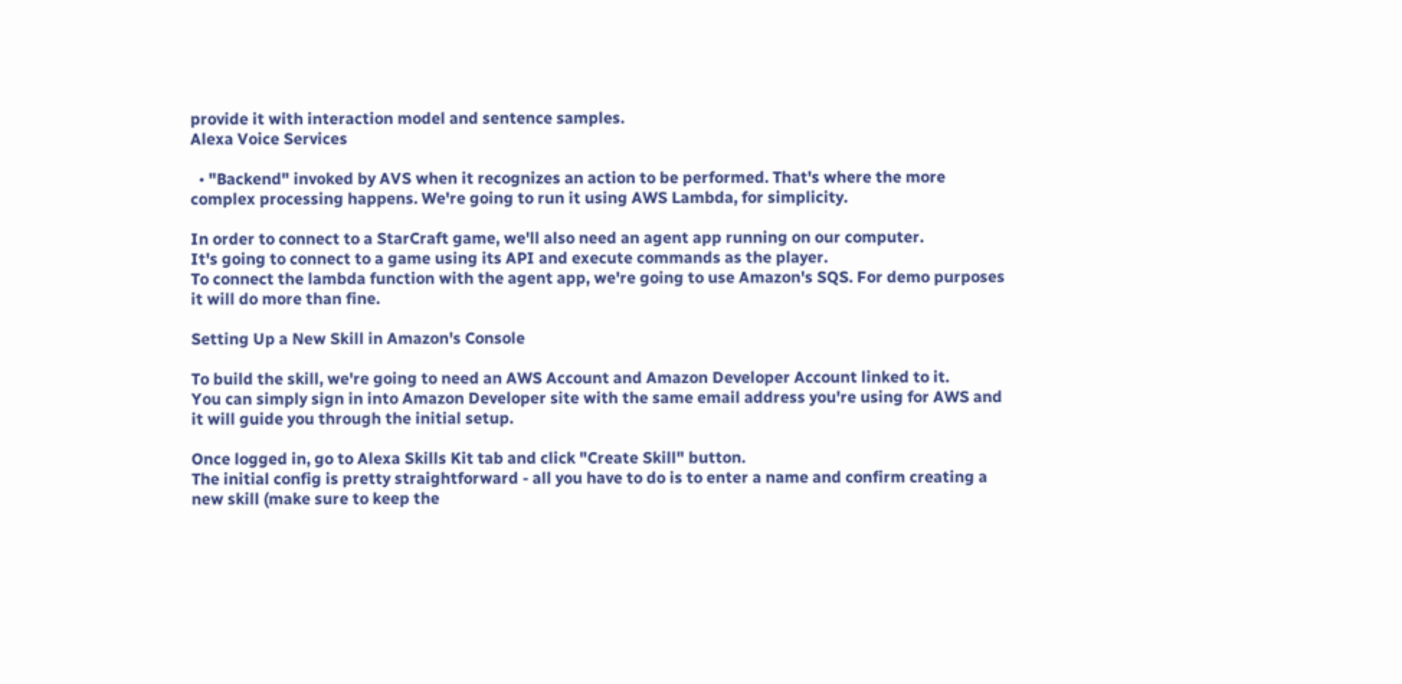provide it with interaction model and sentence samples.
Alexa Voice Services

  • "Backend" invoked by AVS when it recognizes an action to be performed. That's where the more complex processing happens. We're going to run it using AWS Lambda, for simplicity.

In order to connect to a StarCraft game, we'll also need an agent app running on our computer.
It's going to connect to a game using its API and execute commands as the player.
To connect the lambda function with the agent app, we're going to use Amazon's SQS. For demo purposes it will do more than fine.

Setting Up a New Skill in Amazon's Console

To build the skill, we're going to need an AWS Account and Amazon Developer Account linked to it.
You can simply sign in into Amazon Developer site with the same email address you're using for AWS and it will guide you through the initial setup.

Once logged in, go to Alexa Skills Kit tab and click "Create Skill" button.
The initial config is pretty straightforward - all you have to do is to enter a name and confirm creating a new skill (make sure to keep the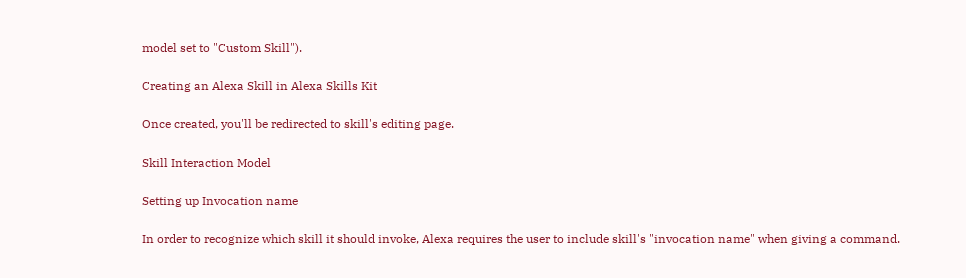model set to "Custom Skill").

Creating an Alexa Skill in Alexa Skills Kit

Once created, you'll be redirected to skill's editing page.

Skill Interaction Model

Setting up Invocation name

In order to recognize which skill it should invoke, Alexa requires the user to include skill's "invocation name" when giving a command.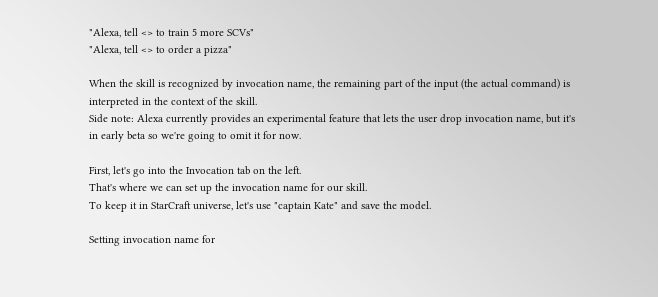"Alexa, tell <> to train 5 more SCVs"
"Alexa, tell <> to order a pizza"

When the skill is recognized by invocation name, the remaining part of the input (the actual command) is interpreted in the context of the skill.
Side note: Alexa currently provides an experimental feature that lets the user drop invocation name, but it's in early beta so we're going to omit it for now.

First, let's go into the Invocation tab on the left.
That's where we can set up the invocation name for our skill.
To keep it in StarCraft universe, let's use "captain Kate" and save the model.

Setting invocation name for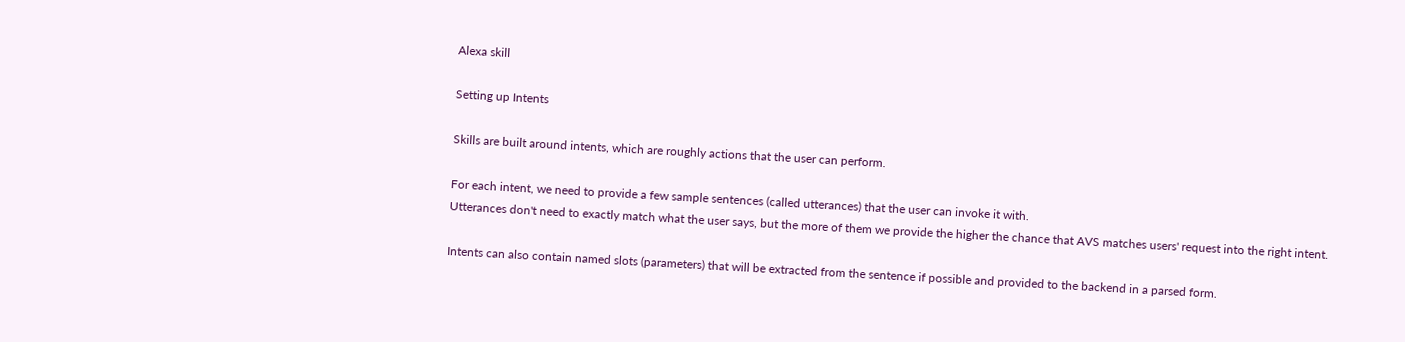Alexa skill

Setting up Intents

Skills are built around intents, which are roughly actions that the user can perform.

For each intent, we need to provide a few sample sentences (called utterances) that the user can invoke it with.
Utterances don't need to exactly match what the user says, but the more of them we provide the higher the chance that AVS matches users' request into the right intent.

Intents can also contain named slots (parameters) that will be extracted from the sentence if possible and provided to the backend in a parsed form.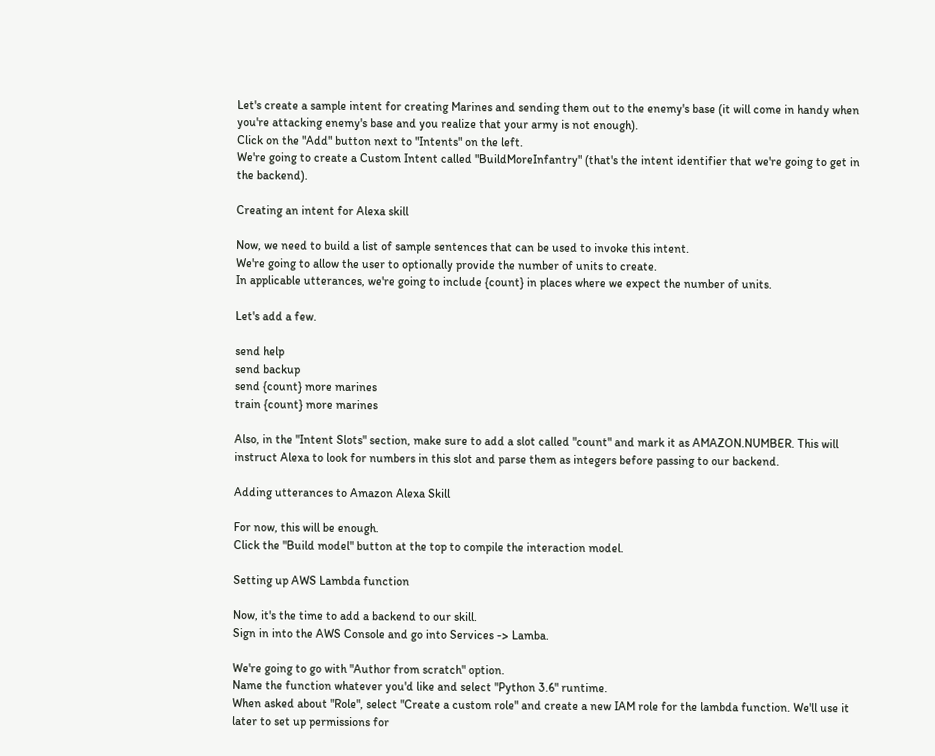Let's create a sample intent for creating Marines and sending them out to the enemy's base (it will come in handy when you're attacking enemy's base and you realize that your army is not enough).
Click on the "Add" button next to "Intents" on the left.
We're going to create a Custom Intent called "BuildMoreInfantry" (that's the intent identifier that we're going to get in the backend).

Creating an intent for Alexa skill

Now, we need to build a list of sample sentences that can be used to invoke this intent.
We're going to allow the user to optionally provide the number of units to create.
In applicable utterances, we're going to include {count} in places where we expect the number of units.

Let's add a few.

send help
send backup
send {count} more marines
train {count} more marines

Also, in the "Intent Slots" section, make sure to add a slot called "count" and mark it as AMAZON.NUMBER. This will instruct Alexa to look for numbers in this slot and parse them as integers before passing to our backend.

Adding utterances to Amazon Alexa Skill

For now, this will be enough.
Click the "Build model" button at the top to compile the interaction model.

Setting up AWS Lambda function

Now, it's the time to add a backend to our skill.
Sign in into the AWS Console and go into Services -> Lamba.

We're going to go with "Author from scratch" option.
Name the function whatever you'd like and select "Python 3.6" runtime.
When asked about "Role", select "Create a custom role" and create a new IAM role for the lambda function. We'll use it later to set up permissions for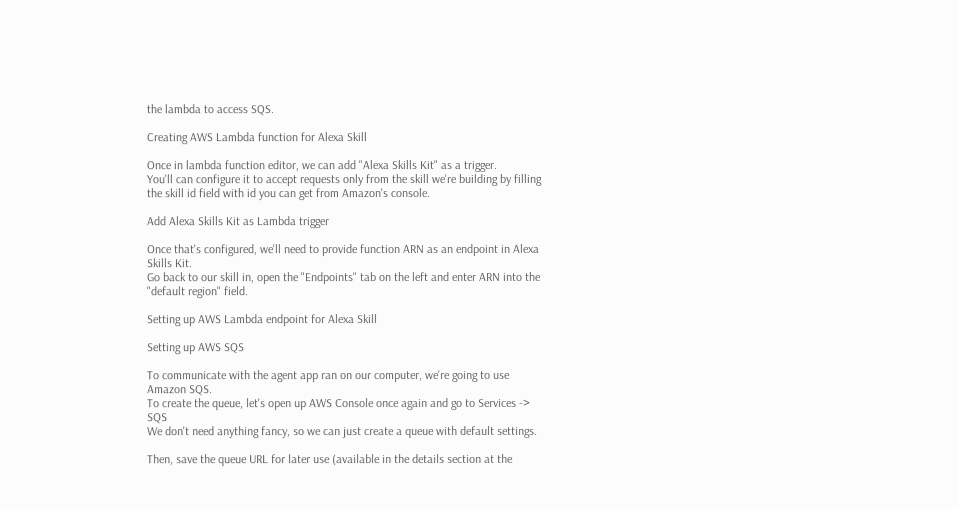the lambda to access SQS.

Creating AWS Lambda function for Alexa Skill

Once in lambda function editor, we can add "Alexa Skills Kit" as a trigger.
You'll can configure it to accept requests only from the skill we're building by filling the skill id field with id you can get from Amazon's console.

Add Alexa Skills Kit as Lambda trigger

Once that's configured, we'll need to provide function ARN as an endpoint in Alexa Skills Kit.
Go back to our skill in, open the "Endpoints" tab on the left and enter ARN into the "default region" field.

Setting up AWS Lambda endpoint for Alexa Skill

Setting up AWS SQS

To communicate with the agent app ran on our computer, we're going to use Amazon SQS.
To create the queue, let's open up AWS Console once again and go to Services -> SQS
We don't need anything fancy, so we can just create a queue with default settings.

Then, save the queue URL for later use (available in the details section at the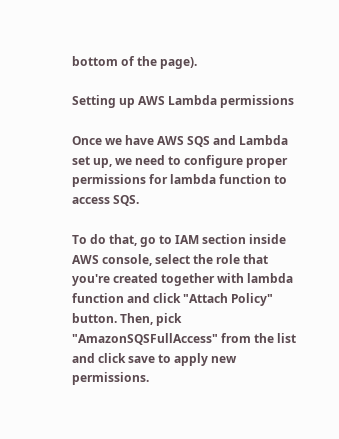bottom of the page).

Setting up AWS Lambda permissions

Once we have AWS SQS and Lambda set up, we need to configure proper permissions for lambda function to access SQS.

To do that, go to IAM section inside AWS console, select the role that you're created together with lambda function and click "Attach Policy" button. Then, pick "AmazonSQSFullAccess" from the list and click save to apply new permissions.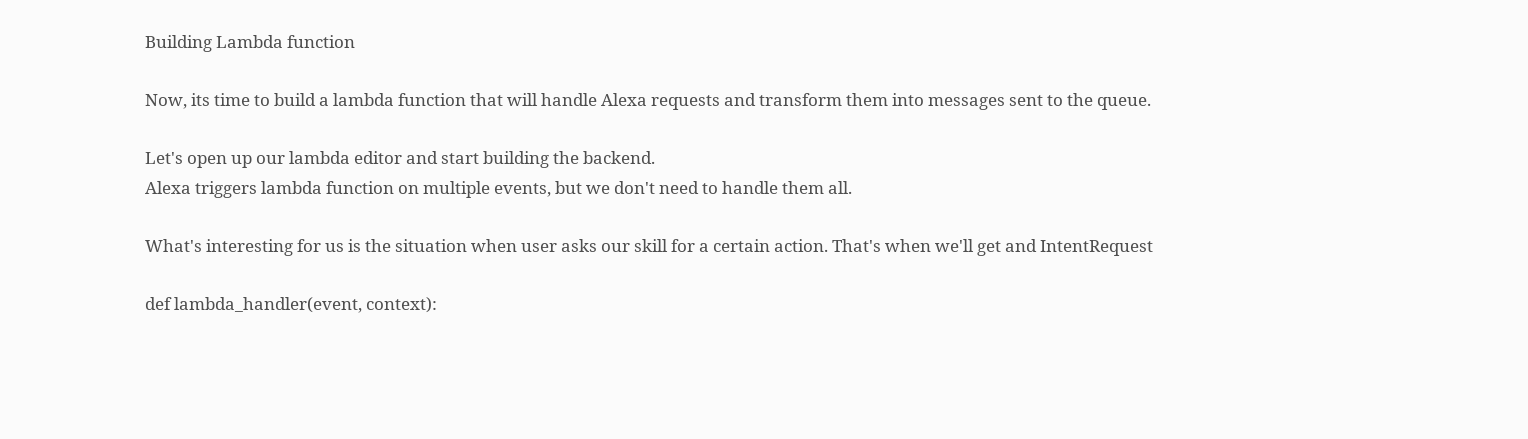Building Lambda function

Now, its time to build a lambda function that will handle Alexa requests and transform them into messages sent to the queue.

Let's open up our lambda editor and start building the backend.
Alexa triggers lambda function on multiple events, but we don't need to handle them all.

What's interesting for us is the situation when user asks our skill for a certain action. That's when we'll get and IntentRequest

def lambda_handler(event, context):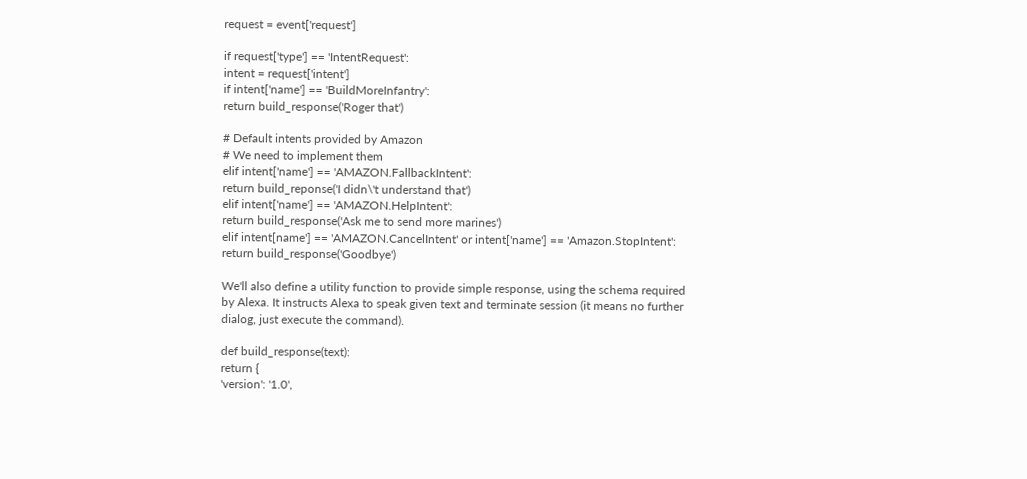request = event['request']

if request['type'] == 'IntentRequest':
intent = request['intent']
if intent['name'] == 'BuildMoreInfantry':
return build_response('Roger that')

# Default intents provided by Amazon
# We need to implement them
elif intent['name'] == 'AMAZON.FallbackIntent':
return build_reponse('I didn\'t understand that')
elif intent['name'] == 'AMAZON.HelpIntent':
return build_response('Ask me to send more marines')
elif intent[name'] == 'AMAZON.CancelIntent' or intent['name'] == 'Amazon.StopIntent':
return build_response('Goodbye')

We'll also define a utility function to provide simple response, using the schema required by Alexa. It instructs Alexa to speak given text and terminate session (it means no further dialog, just execute the command).

def build_response(text):
return {
'version': '1.0',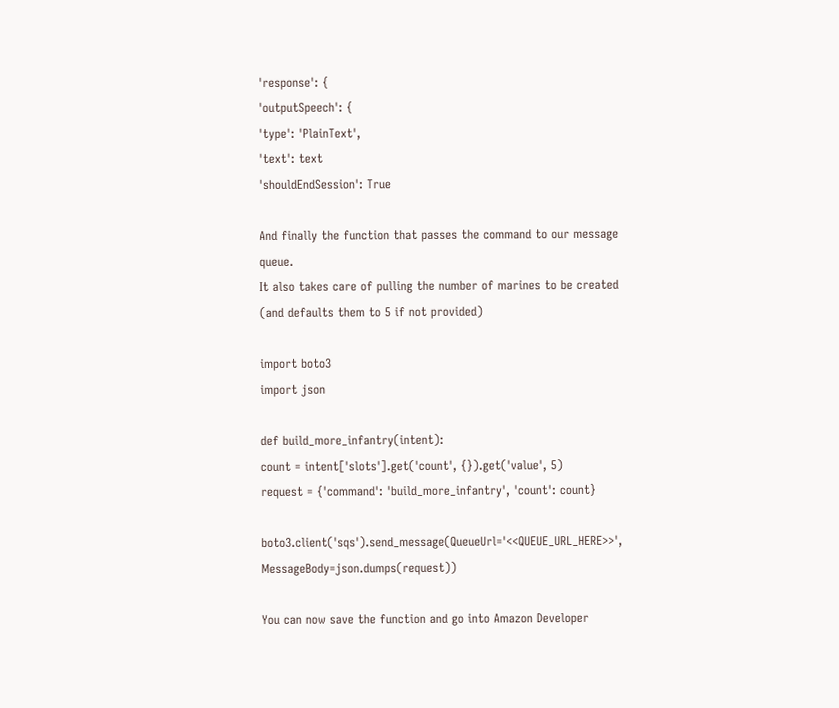'response': {
'outputSpeech': {
'type': 'PlainText',
'text': text
'shouldEndSession': True

And finally the function that passes the command to our message queue.
It also takes care of pulling the number of marines to be created (and defaults them to 5 if not provided)

import boto3
import json

def build_more_infantry(intent):
count = intent['slots'].get('count', {}).get('value', 5)
request = {'command': 'build_more_infantry', 'count': count}

boto3.client('sqs').send_message(QueueUrl='<<QUEUE_URL_HERE>>', MessageBody=json.dumps(request))

You can now save the function and go into Amazon Developer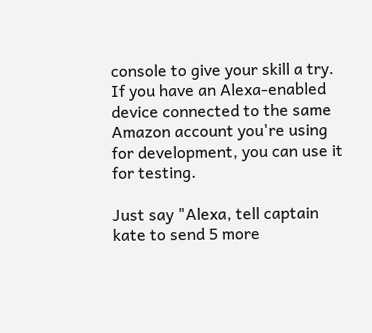console to give your skill a try. If you have an Alexa-enabled device connected to the same Amazon account you're using for development, you can use it for testing.

Just say "Alexa, tell captain kate to send 5 more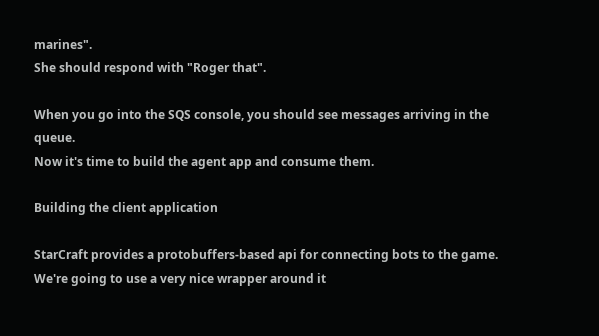marines".
She should respond with "Roger that".

When you go into the SQS console, you should see messages arriving in the queue.
Now it's time to build the agent app and consume them.

Building the client application

StarCraft provides a protobuffers-based api for connecting bots to the game.
We're going to use a very nice wrapper around it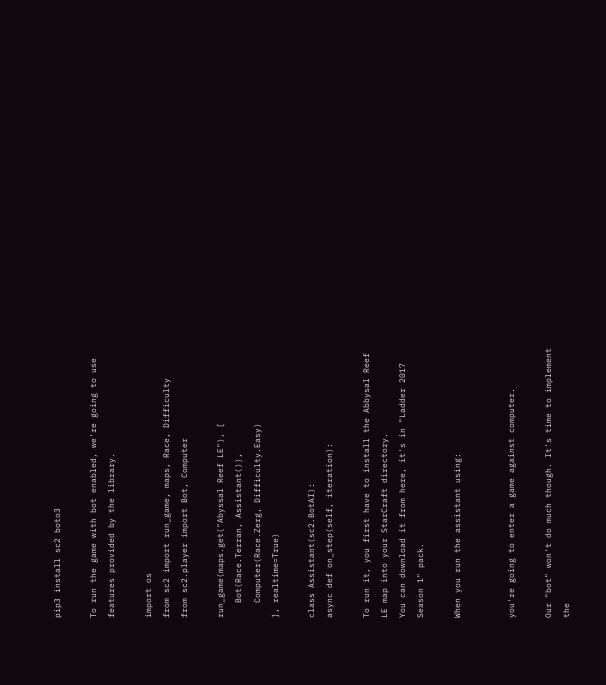pip3 install sc2 boto3

To run the game with bot enabled, we're going to use features provided by the library.

import os
from sc2 import run_game, maps, Race, Difficulty
from sc2.player import Bot, Computer

run_game(maps.get("Abyssal Reef LE"), [
   Bot(Race.Terran, Assistant()),
   Computer(Race.Zerg, Difficulty.Easy)
], realtime=True)

class Assistant(sc2.BotAI):
async def on_step(self, iteration):

To run it, you first have to install the Abbysal Reef LE map into your StarCraft directory.
You can download it from here, it's in "Ladder 2017 Season 1" pack.

When you run the assistant using:


you're going to enter a game against computer.

Our "bot" won't do much though. It's time to implement the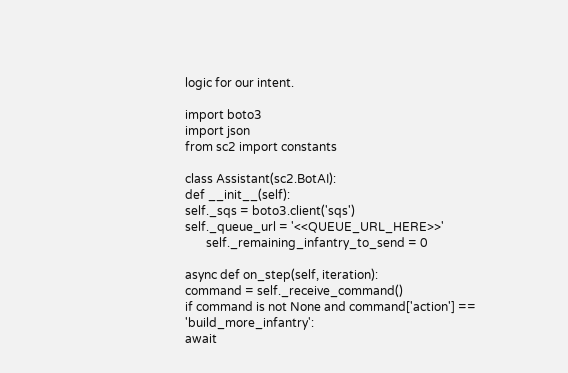logic for our intent.

import boto3
import json
from sc2 import constants

class Assistant(sc2.BotAI):
def __init__(self):
self._sqs = boto3.client('sqs')
self._queue_url = '<<QUEUE_URL_HERE>>'
       self._remaining_infantry_to_send = 0

async def on_step(self, iteration):
command = self._receive_command()
if command is not None and command['action'] == 'build_more_infantry':
await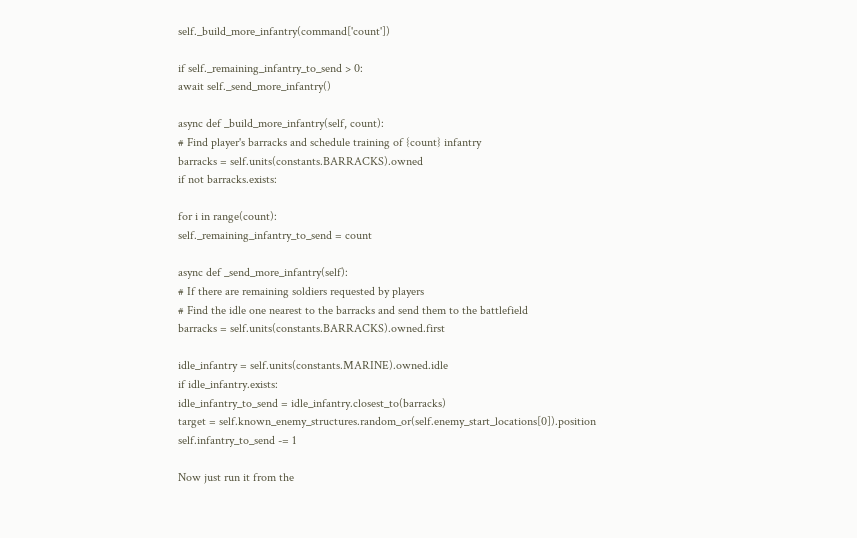self._build_more_infantry(command['count'])

if self._remaining_infantry_to_send > 0:
await self._send_more_infantry()

async def _build_more_infantry(self, count):
# Find player's barracks and schedule training of {count} infantry
barracks = self.units(constants.BARRACKS).owned
if not barracks.exists:

for i in range(count):
self._remaining_infantry_to_send = count

async def _send_more_infantry(self):
# If there are remaining soldiers requested by players
# Find the idle one nearest to the barracks and send them to the battlefield
barracks = self.units(constants.BARRACKS).owned.first

idle_infantry = self.units(constants.MARINE).owned.idle
if idle_infantry.exists:
idle_infantry_to_send = idle_infantry.closest_to(barracks)
target = self.known_enemy_structures.random_or(self.enemy_start_locations[0]).position
self.infantry_to_send -= 1

Now just run it from the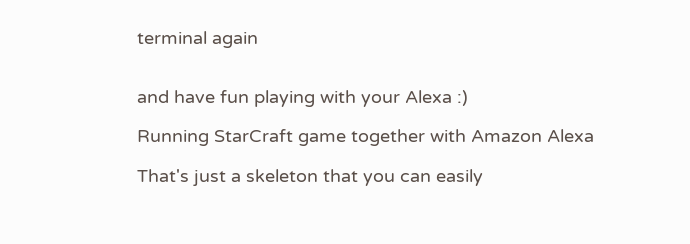terminal again


and have fun playing with your Alexa :)

Running StarCraft game together with Amazon Alexa

That's just a skeleton that you can easily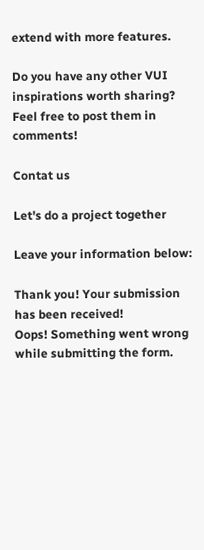extend with more features.

Do you have any other VUI inspirations worth sharing?
Feel free to post them in comments!

Contat us

Let's do a project together

Leave your information below:

Thank you! Your submission has been received!
Oops! Something went wrong while submitting the form.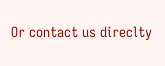Or contact us direclty